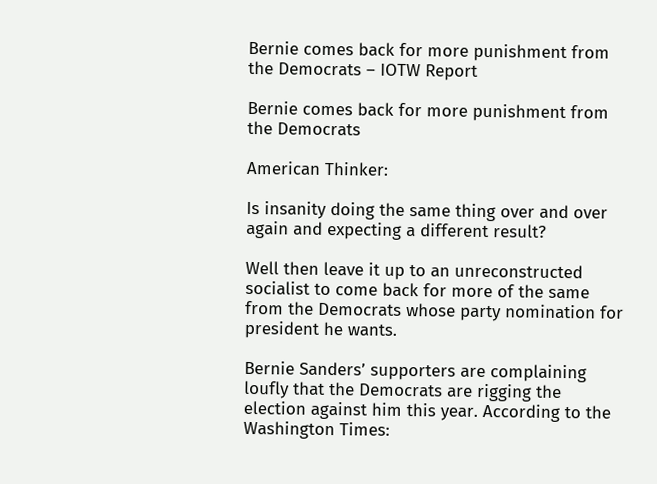Bernie comes back for more punishment from the Democrats – IOTW Report

Bernie comes back for more punishment from the Democrats

American Thinker:

Is insanity doing the same thing over and over again and expecting a different result?

Well then leave it up to an unreconstructed socialist to come back for more of the same from the Democrats whose party nomination for president he wants.

Bernie Sanders’ supporters are complaining loufly that the Democrats are rigging the election against him this year. According to the Washington Times: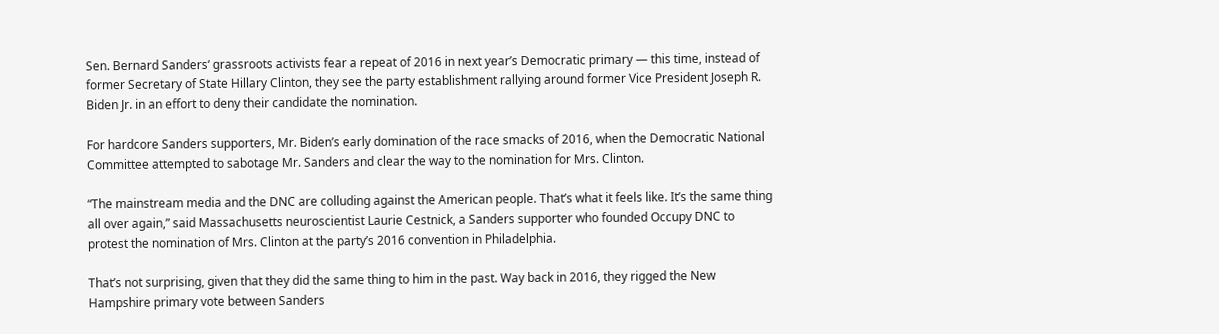Sen. Bernard Sanders‘ grassroots activists fear a repeat of 2016 in next year’s Democratic primary — this time, instead of former Secretary of State Hillary Clinton, they see the party establishment rallying around former Vice President Joseph R. Biden Jr. in an effort to deny their candidate the nomination.

For hardcore Sanders supporters, Mr. Biden’s early domination of the race smacks of 2016, when the Democratic National Committee attempted to sabotage Mr. Sanders and clear the way to the nomination for Mrs. Clinton.

“The mainstream media and the DNC are colluding against the American people. That’s what it feels like. It’s the same thing all over again,” said Massachusetts neuroscientist Laurie Cestnick, a Sanders supporter who founded Occupy DNC to protest the nomination of Mrs. Clinton at the party’s 2016 convention in Philadelphia.

That’s not surprising, given that they did the same thing to him in the past. Way back in 2016, they rigged the New Hampshire primary vote between Sanders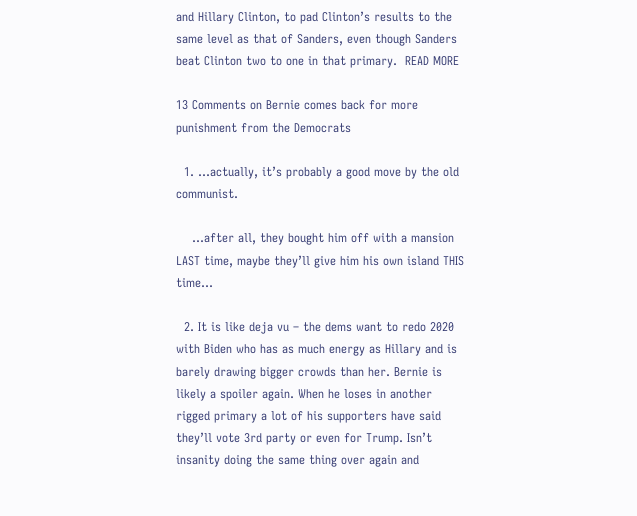and Hillary Clinton, to pad Clinton’s results to the same level as that of Sanders, even though Sanders beat Clinton two to one in that primary.  READ MORE

13 Comments on Bernie comes back for more punishment from the Democrats

  1. …actually, it’s probably a good move by the old communist.

    …after all, they bought him off with a mansion LAST time, maybe they’ll give him his own island THIS time…

  2. It is like deja vu – the dems want to redo 2020 with Biden who has as much energy as Hillary and is barely drawing bigger crowds than her. Bernie is likely a spoiler again. When he loses in another rigged primary a lot of his supporters have said they’ll vote 3rd party or even for Trump. Isn’t insanity doing the same thing over again and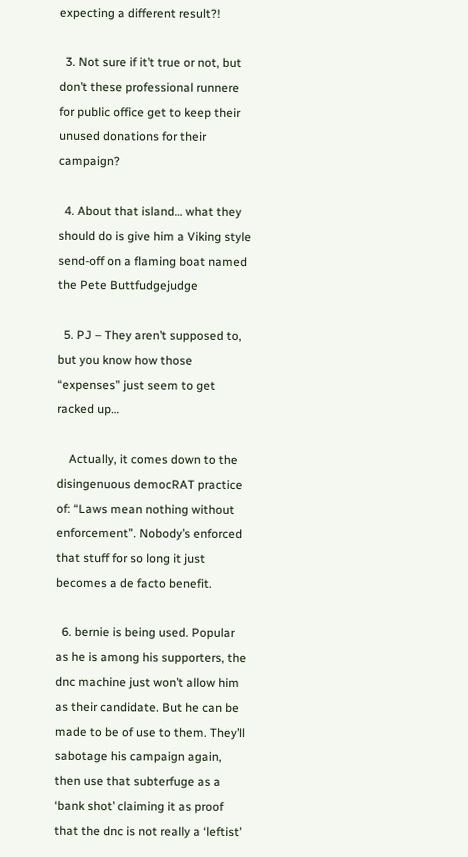expecting a different result?!

  3. Not sure if it’t true or not, but don’t these professional runnere for public office get to keep their unused donations for their campaign?

  4. About that island… what they should do is give him a Viking style send-off on a flaming boat named the Pete Buttfudgejudge

  5. PJ – They aren’t supposed to, but you know how those “expenses” just seem to get racked up…

    Actually, it comes down to the disingenuous democRAT practice of: “Laws mean nothing without enforcement”. Nobody’s enforced that stuff for so long it just becomes a de facto benefit.

  6. bernie is being used. Popular as he is among his supporters, the dnc machine just won’t allow him as their candidate. But he can be made to be of use to them. They’ll sabotage his campaign again, then use that subterfuge as a ‘bank shot’ claiming it as proof that the dnc is not really a ‘leftist’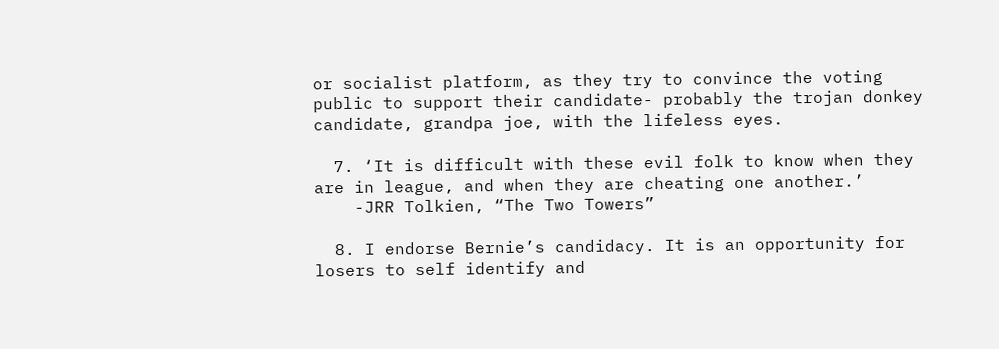or socialist platform, as they try to convince the voting public to support their candidate- probably the trojan donkey candidate, grandpa joe, with the lifeless eyes.

  7. ‘It is difficult with these evil folk to know when they are in league, and when they are cheating one another.’
    -JRR Tolkien, “The Two Towers”

  8. I endorse Bernie’s candidacy. It is an opportunity for losers to self identify and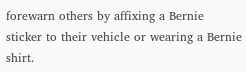forewarn others by affixing a Bernie sticker to their vehicle or wearing a Bernie shirt.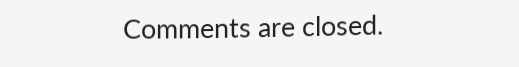Comments are closed.